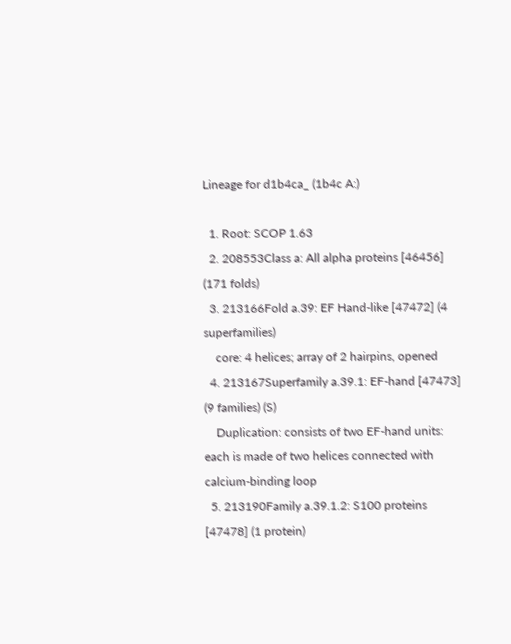Lineage for d1b4ca_ (1b4c A:)

  1. Root: SCOP 1.63
  2. 208553Class a: All alpha proteins [46456] (171 folds)
  3. 213166Fold a.39: EF Hand-like [47472] (4 superfamilies)
    core: 4 helices; array of 2 hairpins, opened
  4. 213167Superfamily a.39.1: EF-hand [47473] (9 families) (S)
    Duplication: consists of two EF-hand units: each is made of two helices connected with calcium-binding loop
  5. 213190Family a.39.1.2: S100 proteins [47478] (1 protein)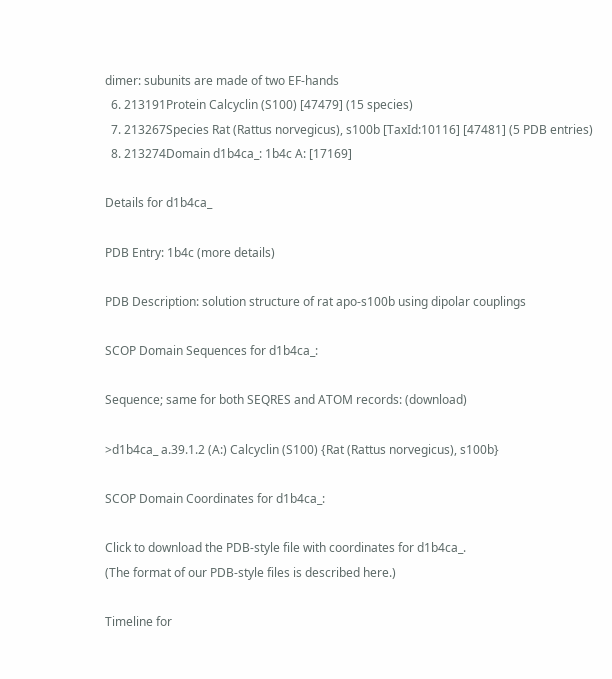dimer: subunits are made of two EF-hands
  6. 213191Protein Calcyclin (S100) [47479] (15 species)
  7. 213267Species Rat (Rattus norvegicus), s100b [TaxId:10116] [47481] (5 PDB entries)
  8. 213274Domain d1b4ca_: 1b4c A: [17169]

Details for d1b4ca_

PDB Entry: 1b4c (more details)

PDB Description: solution structure of rat apo-s100b using dipolar couplings

SCOP Domain Sequences for d1b4ca_:

Sequence; same for both SEQRES and ATOM records: (download)

>d1b4ca_ a.39.1.2 (A:) Calcyclin (S100) {Rat (Rattus norvegicus), s100b}

SCOP Domain Coordinates for d1b4ca_:

Click to download the PDB-style file with coordinates for d1b4ca_.
(The format of our PDB-style files is described here.)

Timeline for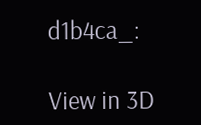d1b4ca_:

View in 3D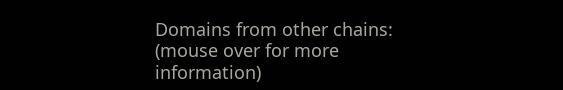Domains from other chains:
(mouse over for more information)